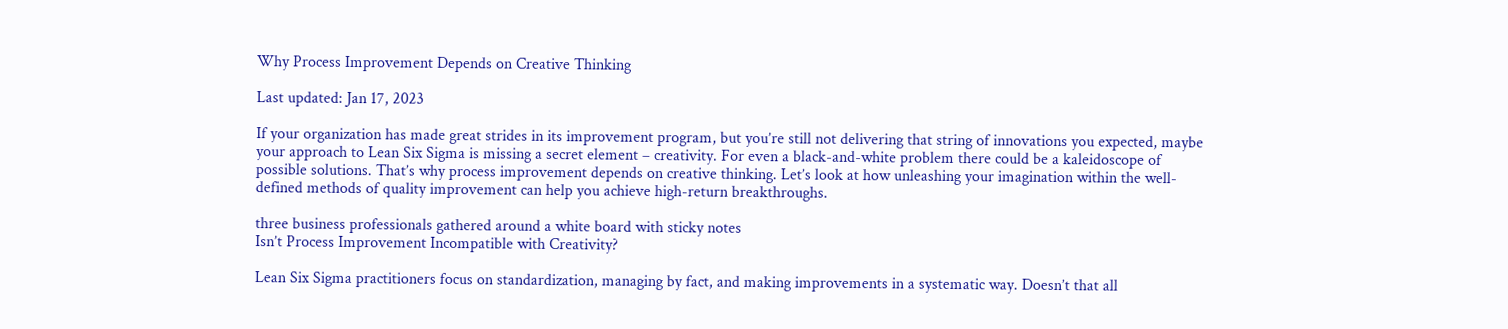Why Process Improvement Depends on Creative Thinking

Last updated: Jan 17, 2023

If your organization has made great strides in its improvement program, but you’re still not delivering that string of innovations you expected, maybe your approach to Lean Six Sigma is missing a secret element – creativity. For even a black-and-white problem there could be a kaleidoscope of possible solutions. That’s why process improvement depends on creative thinking. Let’s look at how unleashing your imagination within the well-defined methods of quality improvement can help you achieve high-return breakthroughs.

three business professionals gathered around a white board with sticky notes
Isn’t Process Improvement Incompatible with Creativity?

Lean Six Sigma practitioners focus on standardization, managing by fact, and making improvements in a systematic way. Doesn’t that all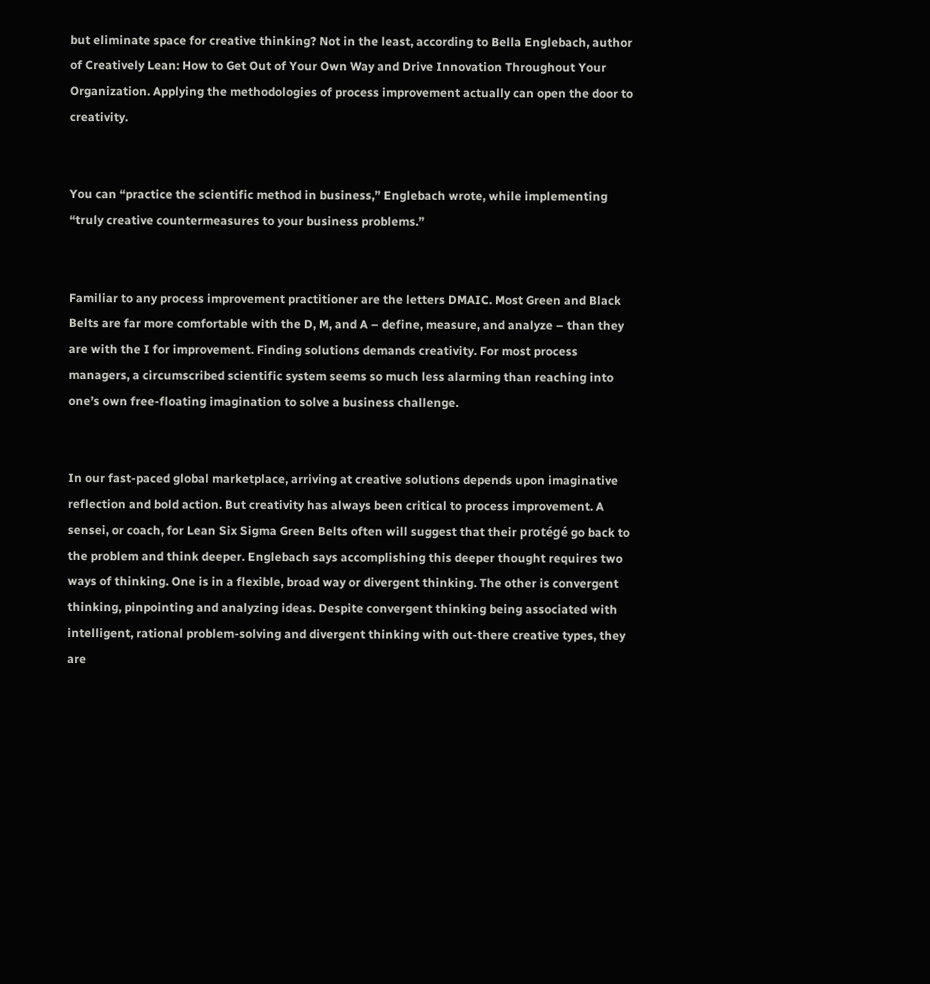but eliminate space for creative thinking? Not in the least, according to Bella Englebach, author of Creatively Lean: How to Get Out of Your Own Way and Drive Innovation Throughout Your Organization. Applying the methodologies of process improvement actually can open the door to creativity.


You can “practice the scientific method in business,” Englebach wrote, while implementing “truly creative countermeasures to your business problems.”


Familiar to any process improvement practitioner are the letters DMAIC. Most Green and Black Belts are far more comfortable with the D, M, and A – define, measure, and analyze – than they are with the I for improvement. Finding solutions demands creativity. For most process managers, a circumscribed scientific system seems so much less alarming than reaching into one’s own free-floating imagination to solve a business challenge.


In our fast-paced global marketplace, arriving at creative solutions depends upon imaginative reflection and bold action. But creativity has always been critical to process improvement. A sensei, or coach, for Lean Six Sigma Green Belts often will suggest that their protégé go back to the problem and think deeper. Englebach says accomplishing this deeper thought requires two ways of thinking. One is in a flexible, broad way or divergent thinking. The other is convergent thinking, pinpointing and analyzing ideas. Despite convergent thinking being associated with intelligent, rational problem-solving and divergent thinking with out-there creative types, they are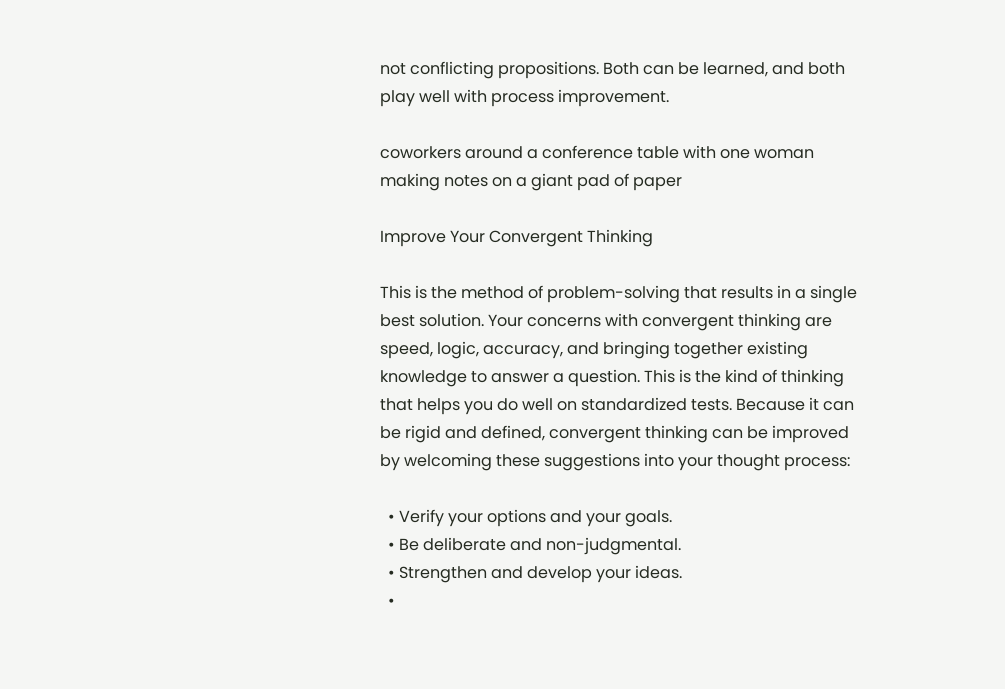not conflicting propositions. Both can be learned, and both play well with process improvement.

coworkers around a conference table with one woman making notes on a giant pad of paper

Improve Your Convergent Thinking

This is the method of problem-solving that results in a single best solution. Your concerns with convergent thinking are speed, logic, accuracy, and bringing together existing knowledge to answer a question. This is the kind of thinking that helps you do well on standardized tests. Because it can be rigid and defined, convergent thinking can be improved by welcoming these suggestions into your thought process:

  • Verify your options and your goals.
  • Be deliberate and non-judgmental.
  • Strengthen and develop your ideas.
  •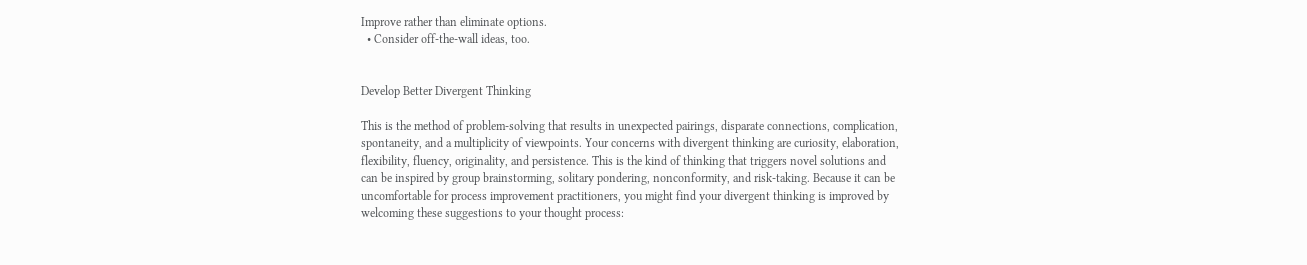Improve rather than eliminate options.
  • Consider off-the-wall ideas, too.


Develop Better Divergent Thinking

This is the method of problem-solving that results in unexpected pairings, disparate connections, complication, spontaneity, and a multiplicity of viewpoints. Your concerns with divergent thinking are curiosity, elaboration, flexibility, fluency, originality, and persistence. This is the kind of thinking that triggers novel solutions and can be inspired by group brainstorming, solitary pondering, nonconformity, and risk-taking. Because it can be uncomfortable for process improvement practitioners, you might find your divergent thinking is improved by welcoming these suggestions to your thought process: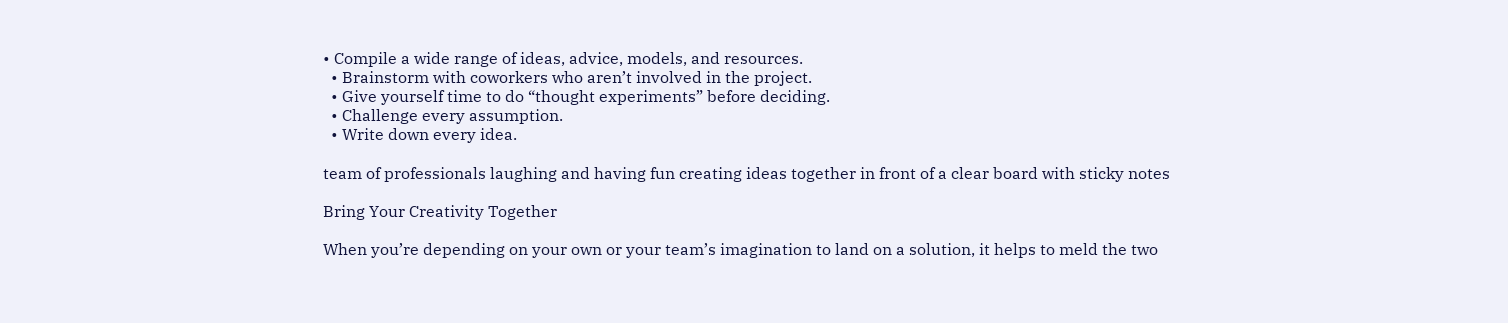• Compile a wide range of ideas, advice, models, and resources.
  • Brainstorm with coworkers who aren’t involved in the project.
  • Give yourself time to do “thought experiments” before deciding.
  • Challenge every assumption.
  • Write down every idea.

team of professionals laughing and having fun creating ideas together in front of a clear board with sticky notes

Bring Your Creativity Together

When you’re depending on your own or your team’s imagination to land on a solution, it helps to meld the two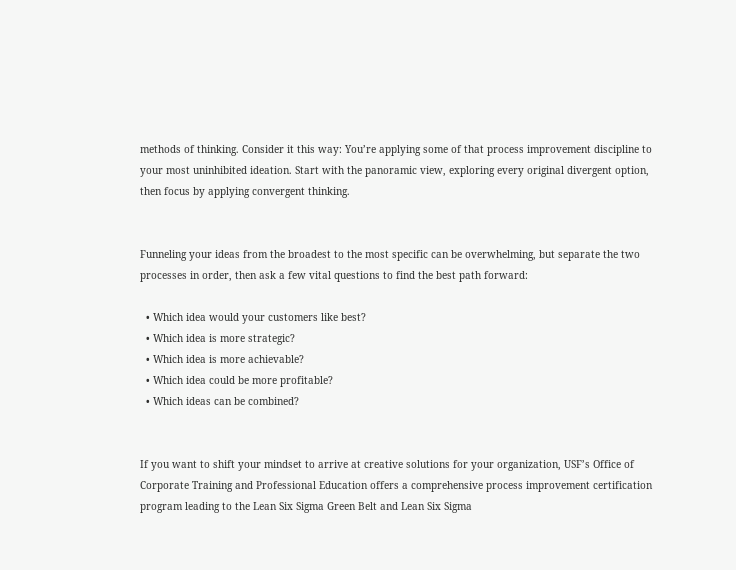methods of thinking. Consider it this way: You’re applying some of that process improvement discipline to your most uninhibited ideation. Start with the panoramic view, exploring every original divergent option, then focus by applying convergent thinking.


Funneling your ideas from the broadest to the most specific can be overwhelming, but separate the two processes in order, then ask a few vital questions to find the best path forward:

  • Which idea would your customers like best?
  • Which idea is more strategic?
  • Which idea is more achievable?
  • Which idea could be more profitable?
  • Which ideas can be combined?


If you want to shift your mindset to arrive at creative solutions for your organization, USF’s Office of Corporate Training and Professional Education offers a comprehensive process improvement certification program leading to the Lean Six Sigma Green Belt and Lean Six Sigma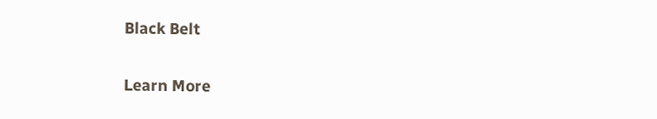Black Belt

Learn More